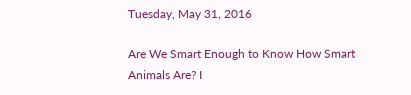Tuesday, May 31, 2016

Are We Smart Enough to Know How Smart Animals Are? I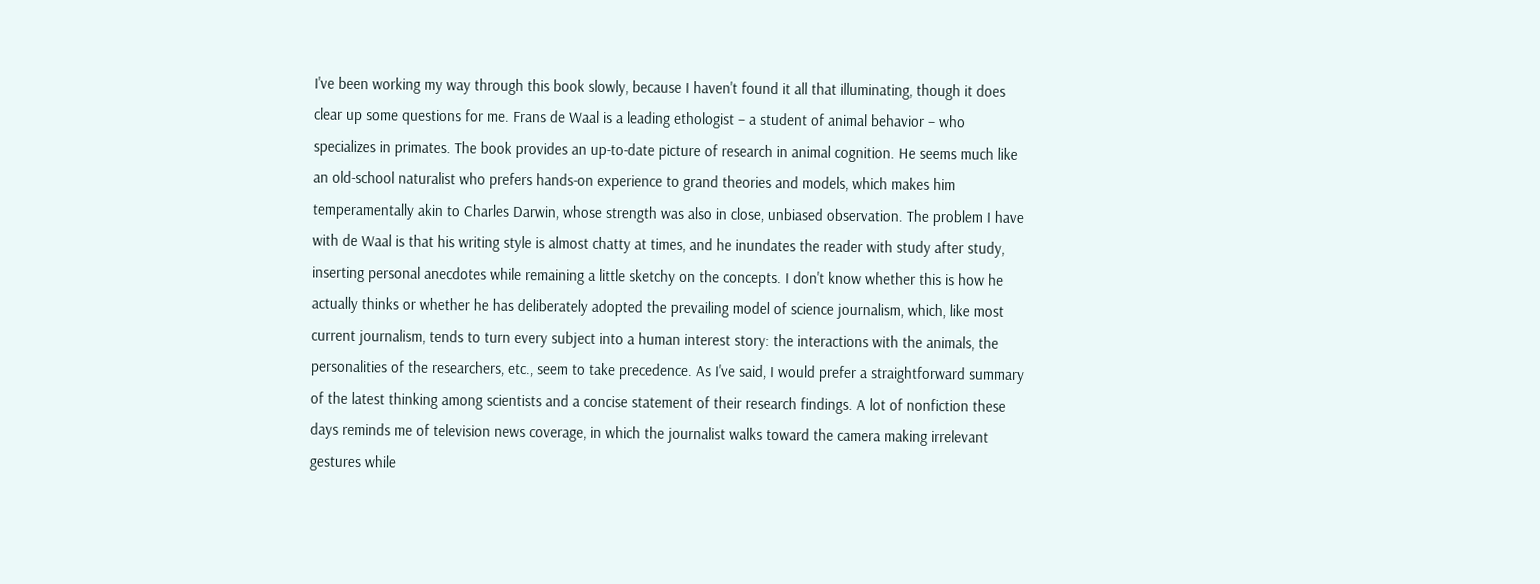I've been working my way through this book slowly, because I haven't found it all that illuminating, though it does clear up some questions for me. Frans de Waal is a leading ethologist – a student of animal behavior – who specializes in primates. The book provides an up-to-date picture of research in animal cognition. He seems much like an old-school naturalist who prefers hands-on experience to grand theories and models, which makes him temperamentally akin to Charles Darwin, whose strength was also in close, unbiased observation. The problem I have with de Waal is that his writing style is almost chatty at times, and he inundates the reader with study after study, inserting personal anecdotes while remaining a little sketchy on the concepts. I don't know whether this is how he actually thinks or whether he has deliberately adopted the prevailing model of science journalism, which, like most current journalism, tends to turn every subject into a human interest story: the interactions with the animals, the personalities of the researchers, etc., seem to take precedence. As I've said, I would prefer a straightforward summary of the latest thinking among scientists and a concise statement of their research findings. A lot of nonfiction these days reminds me of television news coverage, in which the journalist walks toward the camera making irrelevant gestures while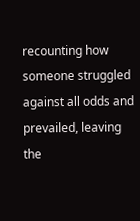recounting how someone struggled against all odds and prevailed, leaving the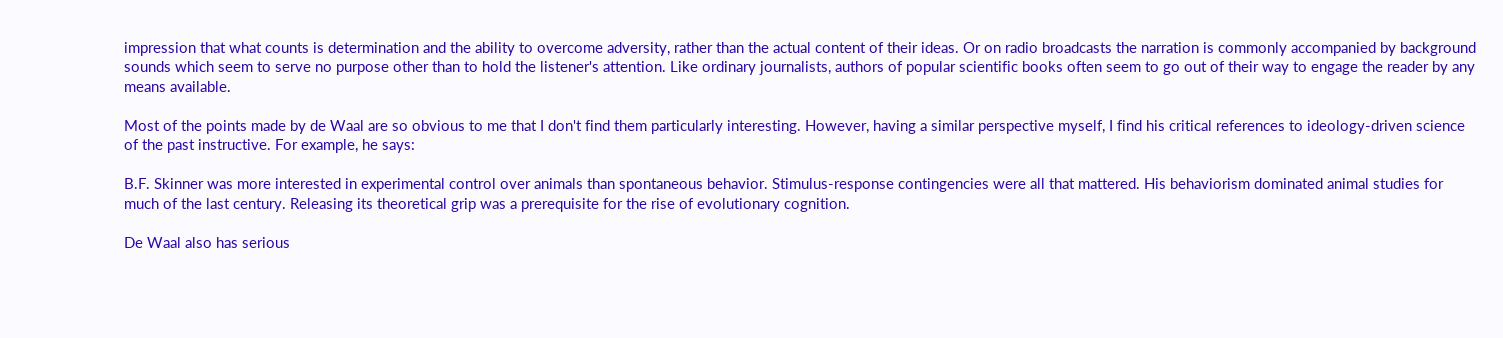impression that what counts is determination and the ability to overcome adversity, rather than the actual content of their ideas. Or on radio broadcasts the narration is commonly accompanied by background sounds which seem to serve no purpose other than to hold the listener's attention. Like ordinary journalists, authors of popular scientific books often seem to go out of their way to engage the reader by any means available.

Most of the points made by de Waal are so obvious to me that I don't find them particularly interesting. However, having a similar perspective myself, I find his critical references to ideology-driven science of the past instructive. For example, he says:

B.F. Skinner was more interested in experimental control over animals than spontaneous behavior. Stimulus-response contingencies were all that mattered. His behaviorism dominated animal studies for much of the last century. Releasing its theoretical grip was a prerequisite for the rise of evolutionary cognition.

De Waal also has serious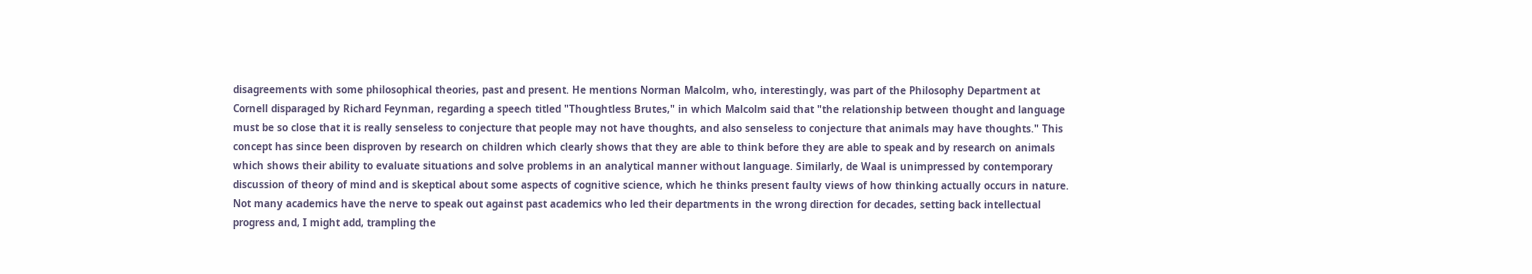disagreements with some philosophical theories, past and present. He mentions Norman Malcolm, who, interestingly, was part of the Philosophy Department at Cornell disparaged by Richard Feynman, regarding a speech titled "Thoughtless Brutes," in which Malcolm said that "the relationship between thought and language must be so close that it is really senseless to conjecture that people may not have thoughts, and also senseless to conjecture that animals may have thoughts." This concept has since been disproven by research on children which clearly shows that they are able to think before they are able to speak and by research on animals which shows their ability to evaluate situations and solve problems in an analytical manner without language. Similarly, de Waal is unimpressed by contemporary discussion of theory of mind and is skeptical about some aspects of cognitive science, which he thinks present faulty views of how thinking actually occurs in nature. Not many academics have the nerve to speak out against past academics who led their departments in the wrong direction for decades, setting back intellectual progress and, I might add, trampling the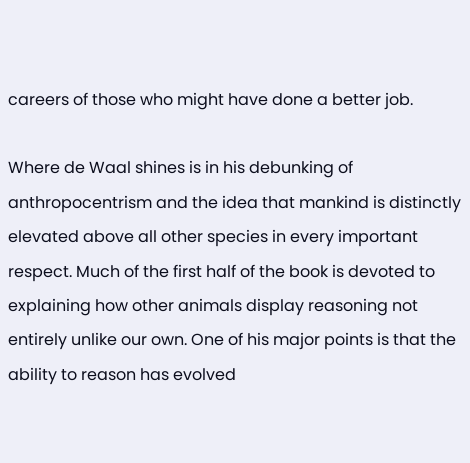careers of those who might have done a better job.

Where de Waal shines is in his debunking of anthropocentrism and the idea that mankind is distinctly elevated above all other species in every important respect. Much of the first half of the book is devoted to explaining how other animals display reasoning not entirely unlike our own. One of his major points is that the ability to reason has evolved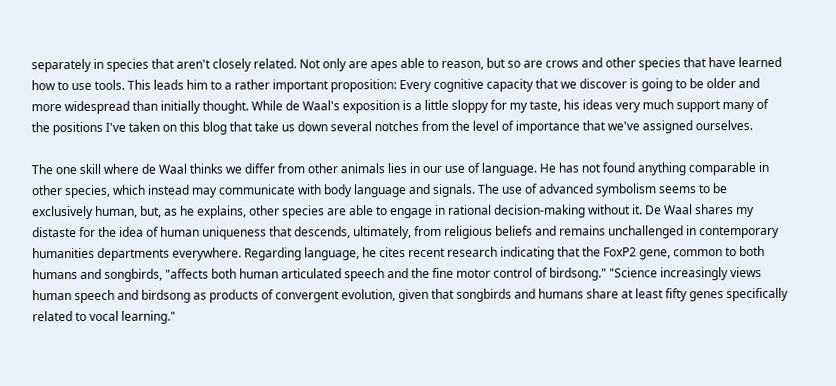separately in species that aren't closely related. Not only are apes able to reason, but so are crows and other species that have learned how to use tools. This leads him to a rather important proposition: Every cognitive capacity that we discover is going to be older and more widespread than initially thought. While de Waal's exposition is a little sloppy for my taste, his ideas very much support many of the positions I've taken on this blog that take us down several notches from the level of importance that we've assigned ourselves.

The one skill where de Waal thinks we differ from other animals lies in our use of language. He has not found anything comparable in other species, which instead may communicate with body language and signals. The use of advanced symbolism seems to be exclusively human, but, as he explains, other species are able to engage in rational decision-making without it. De Waal shares my distaste for the idea of human uniqueness that descends, ultimately, from religious beliefs and remains unchallenged in contemporary humanities departments everywhere. Regarding language, he cites recent research indicating that the FoxP2 gene, common to both humans and songbirds, "affects both human articulated speech and the fine motor control of birdsong." "Science increasingly views human speech and birdsong as products of convergent evolution, given that songbirds and humans share at least fifty genes specifically related to vocal learning."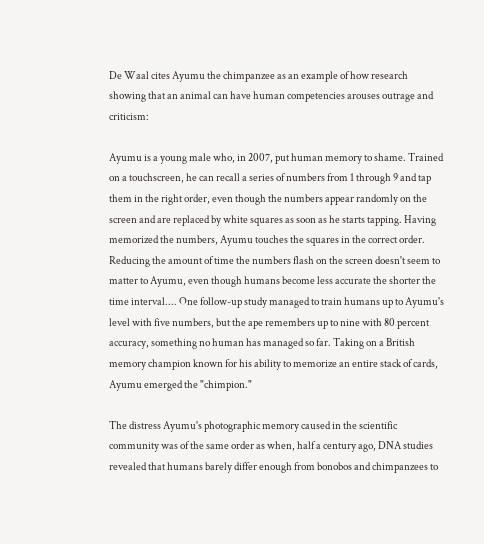De Waal cites Ayumu the chimpanzee as an example of how research showing that an animal can have human competencies arouses outrage and criticism:

Ayumu is a young male who, in 2007, put human memory to shame. Trained on a touchscreen, he can recall a series of numbers from 1 through 9 and tap them in the right order, even though the numbers appear randomly on the screen and are replaced by white squares as soon as he starts tapping. Having memorized the numbers, Ayumu touches the squares in the correct order. Reducing the amount of time the numbers flash on the screen doesn't seem to matter to Ayumu, even though humans become less accurate the shorter the time interval.... One follow-up study managed to train humans up to Ayumu's level with five numbers, but the ape remembers up to nine with 80 percent accuracy, something no human has managed so far. Taking on a British memory champion known for his ability to memorize an entire stack of cards, Ayumu emerged the "chimpion."

The distress Ayumu's photographic memory caused in the scientific community was of the same order as when, half a century ago, DNA studies revealed that humans barely differ enough from bonobos and chimpanzees to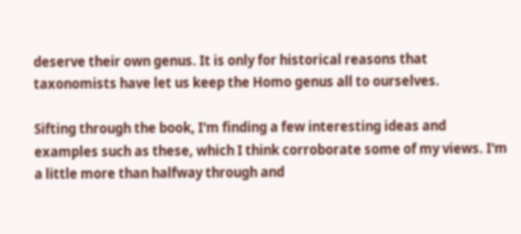deserve their own genus. It is only for historical reasons that taxonomists have let us keep the Homo genus all to ourselves.

Sifting through the book, I'm finding a few interesting ideas and examples such as these, which I think corroborate some of my views. I'm a little more than halfway through and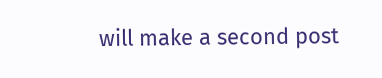will make a second post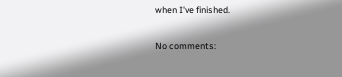when I've finished.

No comments: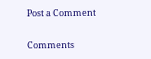Post a Comment

Comments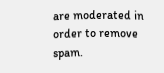are moderated in order to remove spam.